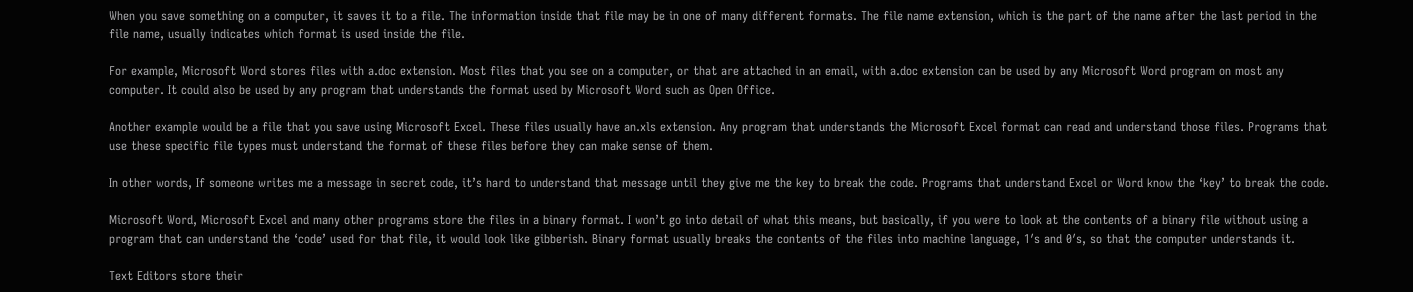When you save something on a computer, it saves it to a file. The information inside that file may be in one of many different formats. The file name extension, which is the part of the name after the last period in the file name, usually indicates which format is used inside the file.

For example, Microsoft Word stores files with a.doc extension. Most files that you see on a computer, or that are attached in an email, with a.doc extension can be used by any Microsoft Word program on most any computer. It could also be used by any program that understands the format used by Microsoft Word such as Open Office.

Another example would be a file that you save using Microsoft Excel. These files usually have an.xls extension. Any program that understands the Microsoft Excel format can read and understand those files. Programs that use these specific file types must understand the format of these files before they can make sense of them.

In other words, If someone writes me a message in secret code, it’s hard to understand that message until they give me the key to break the code. Programs that understand Excel or Word know the ‘key’ to break the code.

Microsoft Word, Microsoft Excel and many other programs store the files in a binary format. I won’t go into detail of what this means, but basically, if you were to look at the contents of a binary file without using a program that can understand the ‘code’ used for that file, it would look like gibberish. Binary format usually breaks the contents of the files into machine language, 1′s and 0′s, so that the computer understands it.

Text Editors store their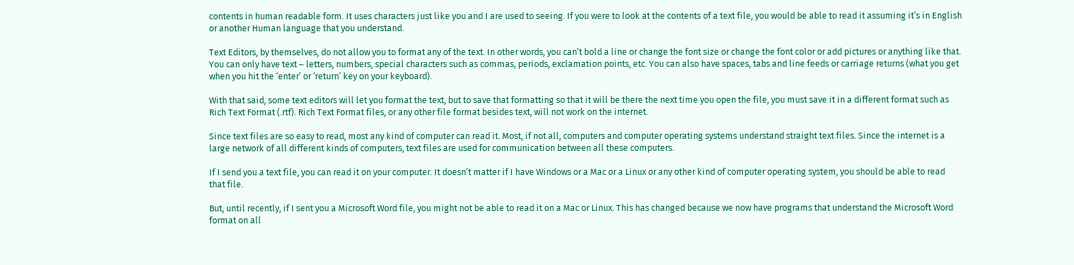contents in human readable form. It uses characters just like you and I are used to seeing. If you were to look at the contents of a text file, you would be able to read it assuming it’s in English or another Human language that you understand.

Text Editors, by themselves, do not allow you to format any of the text. In other words, you can’t bold a line or change the font size or change the font color or add pictures or anything like that. You can only have text – letters, numbers, special characters such as commas, periods, exclamation points, etc. You can also have spaces, tabs and line feeds or carriage returns (what you get when you hit the ‘enter’ or ‘return’ key on your keyboard).

With that said, some text editors will let you format the text, but to save that formatting so that it will be there the next time you open the file, you must save it in a different format such as Rich Text Format (.rtf). Rich Text Format files, or any other file format besides text, will not work on the internet.

Since text files are so easy to read, most any kind of computer can read it. Most, if not all, computers and computer operating systems understand straight text files. Since the internet is a large network of all different kinds of computers, text files are used for communication between all these computers.

If I send you a text file, you can read it on your computer. It doesn’t matter if I have Windows or a Mac or a Linux or any other kind of computer operating system, you should be able to read that file.

But, until recently, if I sent you a Microsoft Word file, you might not be able to read it on a Mac or Linux. This has changed because we now have programs that understand the Microsoft Word format on all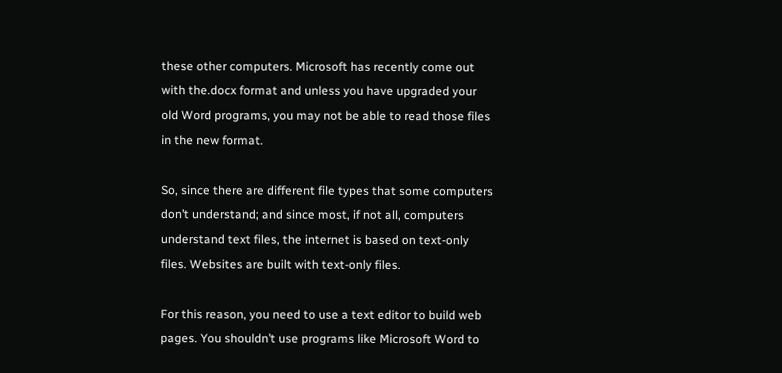these other computers. Microsoft has recently come out with the.docx format and unless you have upgraded your old Word programs, you may not be able to read those files in the new format.

So, since there are different file types that some computers don’t understand; and since most, if not all, computers understand text files, the internet is based on text-only files. Websites are built with text-only files.

For this reason, you need to use a text editor to build web pages. You shouldn’t use programs like Microsoft Word to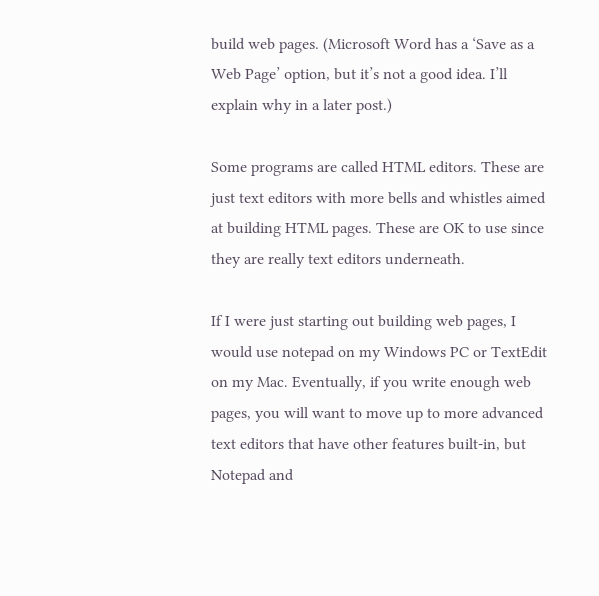build web pages. (Microsoft Word has a ‘Save as a Web Page’ option, but it’s not a good idea. I’ll explain why in a later post.)

Some programs are called HTML editors. These are just text editors with more bells and whistles aimed at building HTML pages. These are OK to use since they are really text editors underneath.

If I were just starting out building web pages, I would use notepad on my Windows PC or TextEdit on my Mac. Eventually, if you write enough web pages, you will want to move up to more advanced text editors that have other features built-in, but Notepad and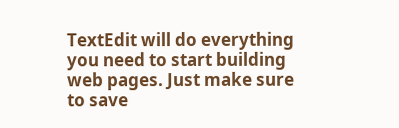TextEdit will do everything you need to start building web pages. Just make sure to save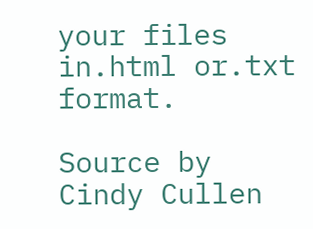your files in.html or.txt format.

Source by Cindy Cullen